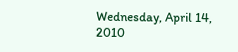Wednesday, April 14, 2010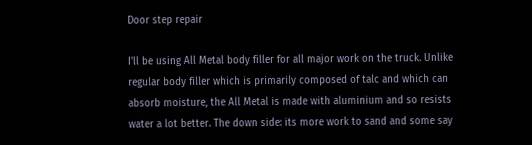Door step repair

I'll be using All Metal body filler for all major work on the truck. Unlike regular body filler which is primarily composed of talc and which can absorb moisture, the All Metal is made with aluminium and so resists water a lot better. The down side: its more work to sand and some say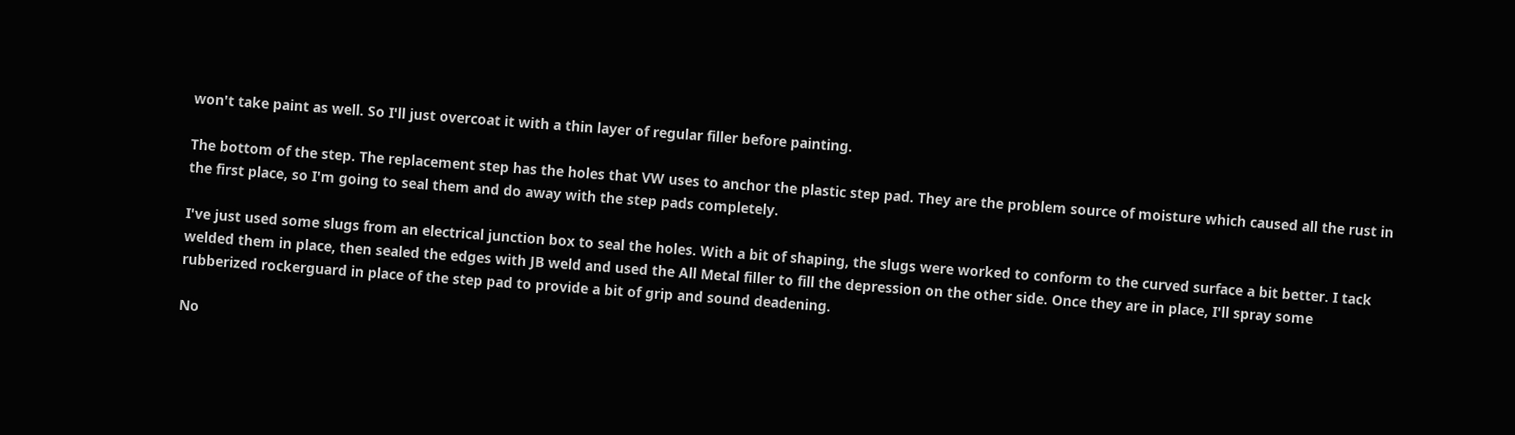won't take paint as well. So I'll just overcoat it with a thin layer of regular filler before painting.

The bottom of the step. The replacement step has the holes that VW uses to anchor the plastic step pad. They are the problem source of moisture which caused all the rust in the first place, so I'm going to seal them and do away with the step pads completely.

I've just used some slugs from an electrical junction box to seal the holes. With a bit of shaping, the slugs were worked to conform to the curved surface a bit better. I tack welded them in place, then sealed the edges with JB weld and used the All Metal filler to fill the depression on the other side. Once they are in place, I'll spray some rubberized rockerguard in place of the step pad to provide a bit of grip and sound deadening.

No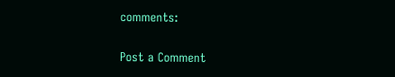comments:

Post a Comment